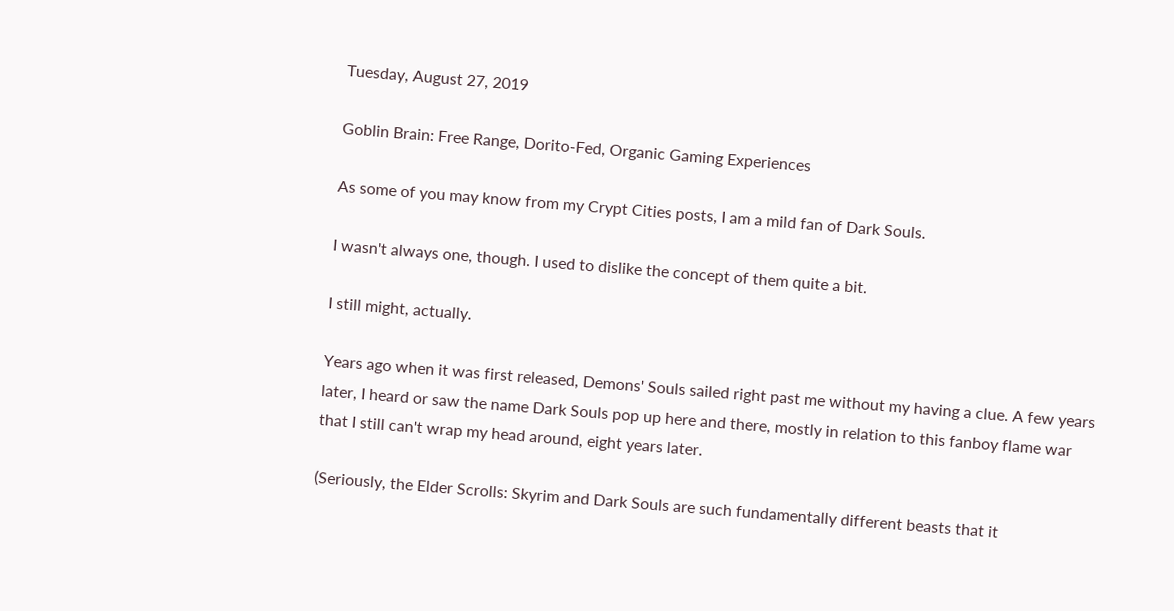Tuesday, August 27, 2019

Goblin Brain: Free Range, Dorito-Fed, Organic Gaming Experiences

As some of you may know from my Crypt Cities posts, I am a mild fan of Dark Souls.

I wasn't always one, though. I used to dislike the concept of them quite a bit.

I still might, actually.

Years ago when it was first released, Demons' Souls sailed right past me without my having a clue. A few years later, I heard or saw the name Dark Souls pop up here and there, mostly in relation to this fanboy flame war that I still can't wrap my head around, eight years later.

(Seriously, the Elder Scrolls: Skyrim and Dark Souls are such fundamentally different beasts that it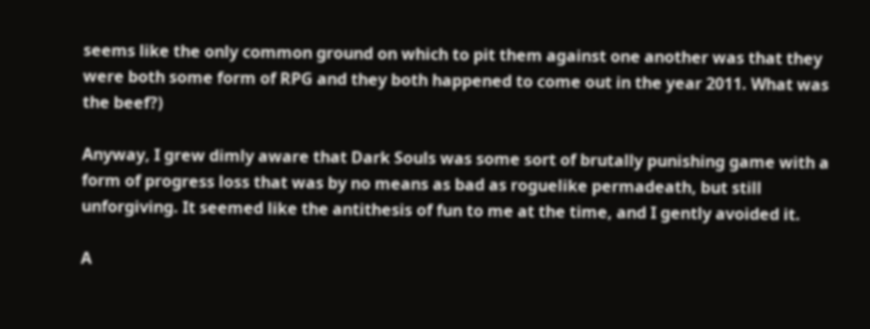seems like the only common ground on which to pit them against one another was that they were both some form of RPG and they both happened to come out in the year 2011. What was the beef?)

Anyway, I grew dimly aware that Dark Souls was some sort of brutally punishing game with a form of progress loss that was by no means as bad as roguelike permadeath, but still unforgiving. It seemed like the antithesis of fun to me at the time, and I gently avoided it.

A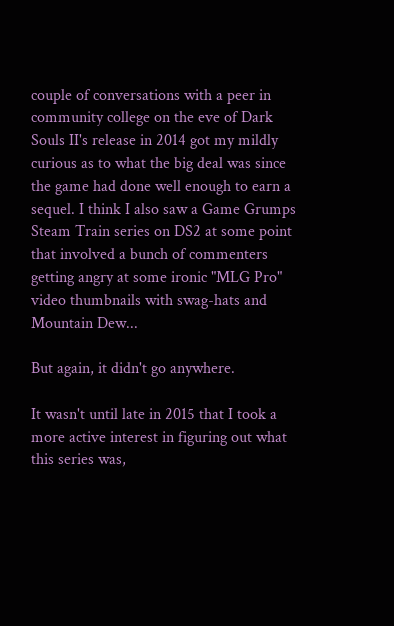couple of conversations with a peer in community college on the eve of Dark Souls II's release in 2014 got my mildly curious as to what the big deal was since the game had done well enough to earn a sequel. I think I also saw a Game Grumps Steam Train series on DS2 at some point that involved a bunch of commenters getting angry at some ironic "MLG Pro" video thumbnails with swag-hats and Mountain Dew...

But again, it didn't go anywhere.

It wasn't until late in 2015 that I took a more active interest in figuring out what this series was,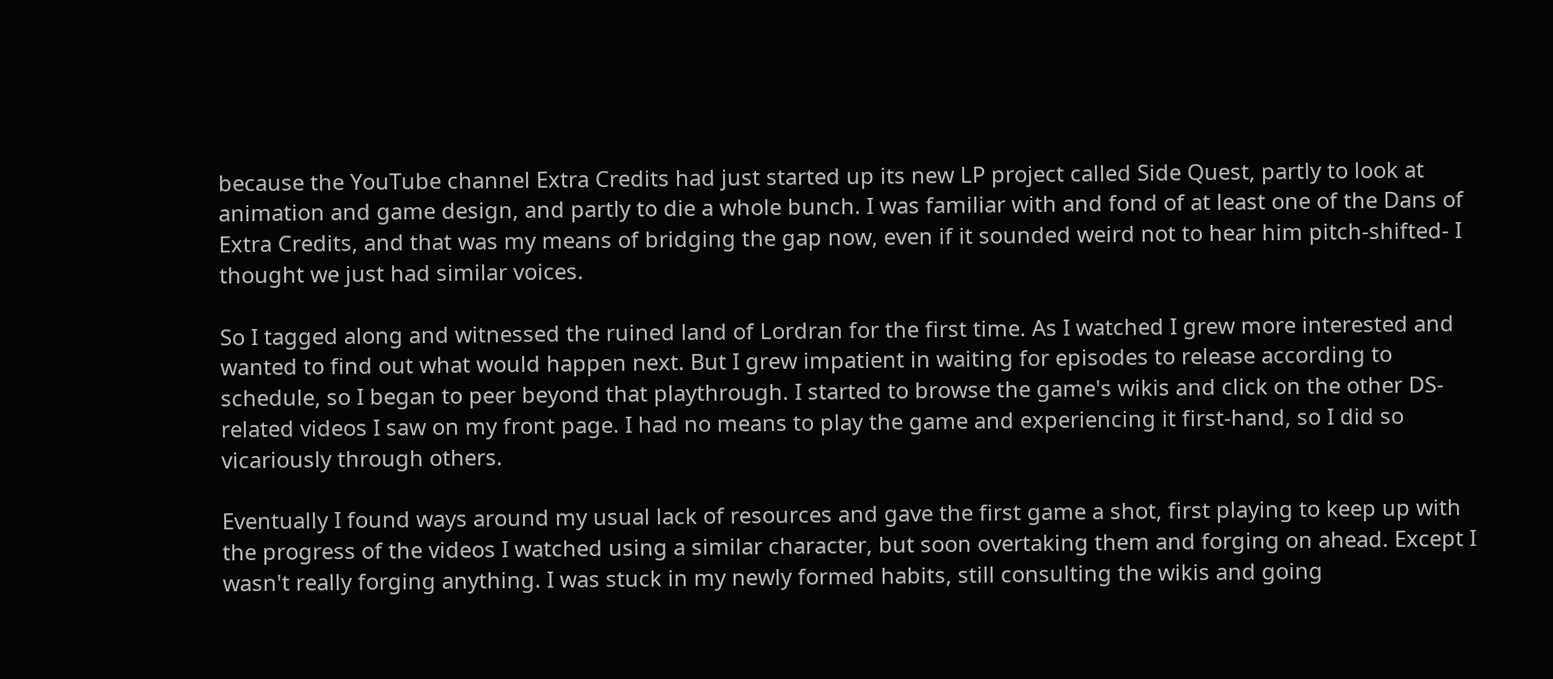because the YouTube channel Extra Credits had just started up its new LP project called Side Quest, partly to look at animation and game design, and partly to die a whole bunch. I was familiar with and fond of at least one of the Dans of Extra Credits, and that was my means of bridging the gap now, even if it sounded weird not to hear him pitch-shifted- I thought we just had similar voices.

So I tagged along and witnessed the ruined land of Lordran for the first time. As I watched I grew more interested and wanted to find out what would happen next. But I grew impatient in waiting for episodes to release according to schedule, so I began to peer beyond that playthrough. I started to browse the game's wikis and click on the other DS-related videos I saw on my front page. I had no means to play the game and experiencing it first-hand, so I did so vicariously through others.

Eventually I found ways around my usual lack of resources and gave the first game a shot, first playing to keep up with the progress of the videos I watched using a similar character, but soon overtaking them and forging on ahead. Except I wasn't really forging anything. I was stuck in my newly formed habits, still consulting the wikis and going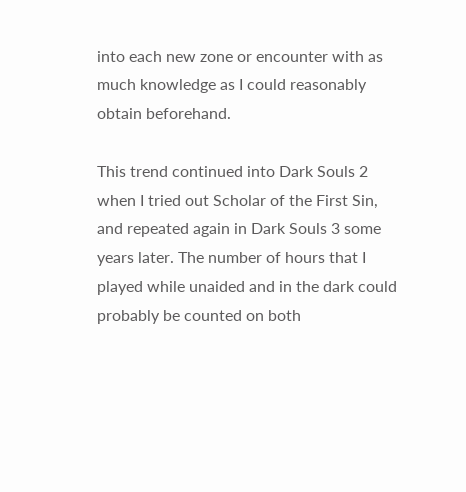into each new zone or encounter with as much knowledge as I could reasonably obtain beforehand.

This trend continued into Dark Souls 2 when I tried out Scholar of the First Sin, and repeated again in Dark Souls 3 some years later. The number of hours that I played while unaided and in the dark could probably be counted on both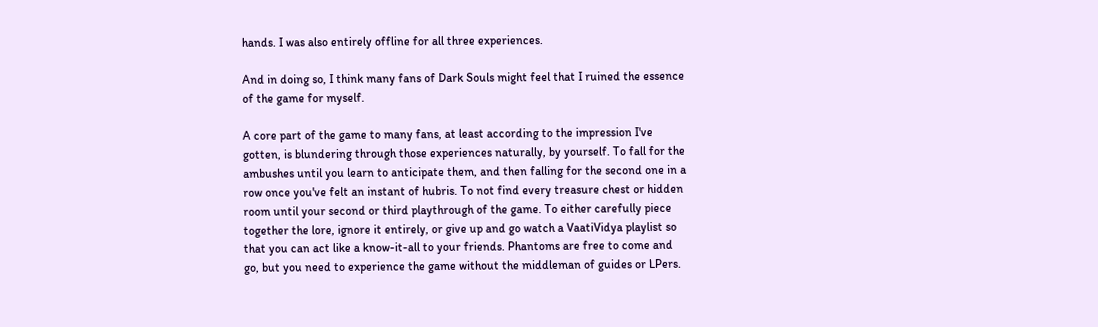hands. I was also entirely offline for all three experiences.

And in doing so, I think many fans of Dark Souls might feel that I ruined the essence of the game for myself.

A core part of the game to many fans, at least according to the impression I've gotten, is blundering through those experiences naturally, by yourself. To fall for the ambushes until you learn to anticipate them, and then falling for the second one in a row once you've felt an instant of hubris. To not find every treasure chest or hidden room until your second or third playthrough of the game. To either carefully piece together the lore, ignore it entirely, or give up and go watch a VaatiVidya playlist so that you can act like a know-it-all to your friends. Phantoms are free to come and go, but you need to experience the game without the middleman of guides or LPers.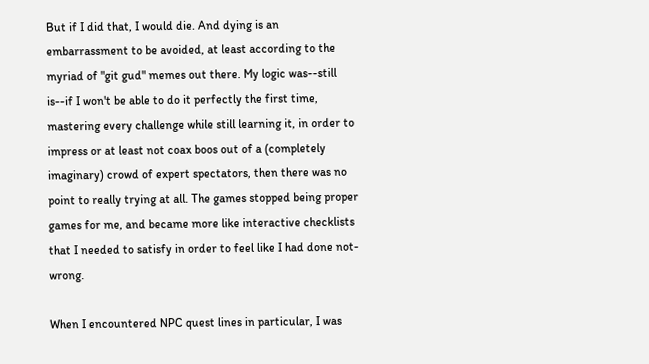But if I did that, I would die. And dying is an embarrassment to be avoided, at least according to the myriad of "git gud" memes out there. My logic was--still is--if I won't be able to do it perfectly the first time, mastering every challenge while still learning it, in order to impress or at least not coax boos out of a (completely imaginary) crowd of expert spectators, then there was no point to really trying at all. The games stopped being proper games for me, and became more like interactive checklists that I needed to satisfy in order to feel like I had done not-wrong.

When I encountered NPC quest lines in particular, I was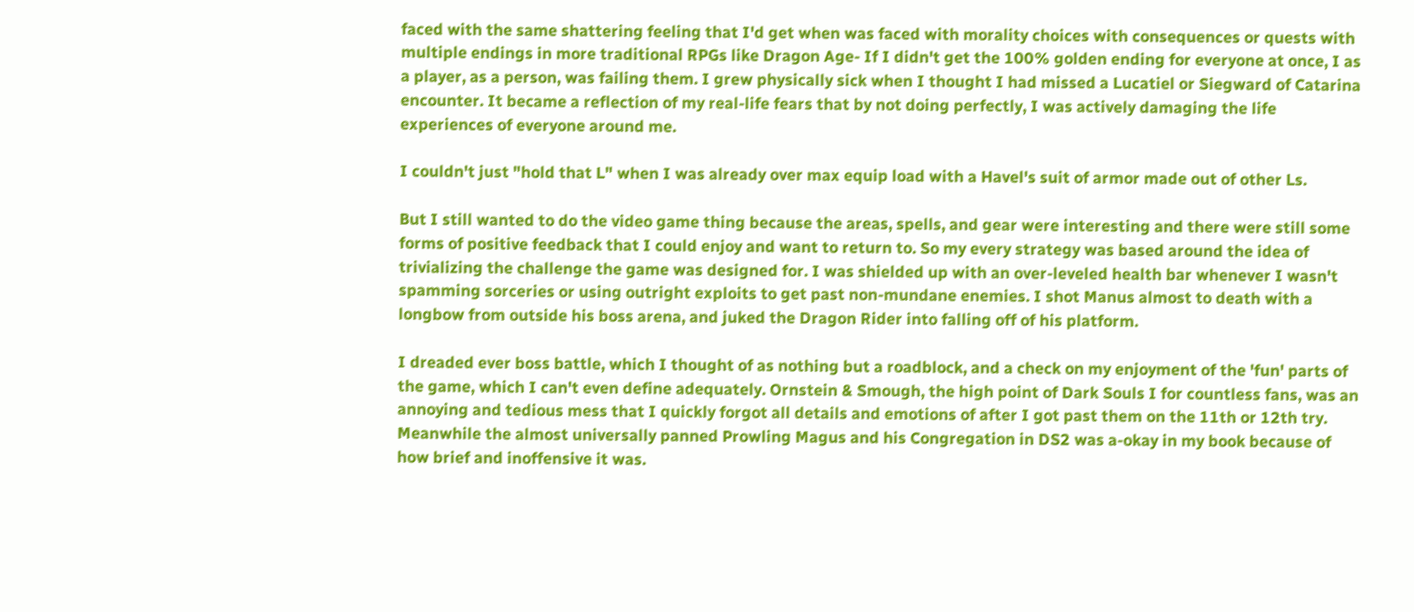faced with the same shattering feeling that I'd get when was faced with morality choices with consequences or quests with multiple endings in more traditional RPGs like Dragon Age- If I didn't get the 100% golden ending for everyone at once, I as a player, as a person, was failing them. I grew physically sick when I thought I had missed a Lucatiel or Siegward of Catarina encounter. It became a reflection of my real-life fears that by not doing perfectly, I was actively damaging the life experiences of everyone around me.

I couldn't just "hold that L" when I was already over max equip load with a Havel's suit of armor made out of other Ls.

But I still wanted to do the video game thing because the areas, spells, and gear were interesting and there were still some forms of positive feedback that I could enjoy and want to return to. So my every strategy was based around the idea of trivializing the challenge the game was designed for. I was shielded up with an over-leveled health bar whenever I wasn't spamming sorceries or using outright exploits to get past non-mundane enemies. I shot Manus almost to death with a longbow from outside his boss arena, and juked the Dragon Rider into falling off of his platform.

I dreaded ever boss battle, which I thought of as nothing but a roadblock, and a check on my enjoyment of the 'fun' parts of the game, which I can't even define adequately. Ornstein & Smough, the high point of Dark Souls I for countless fans, was an annoying and tedious mess that I quickly forgot all details and emotions of after I got past them on the 11th or 12th try. Meanwhile the almost universally panned Prowling Magus and his Congregation in DS2 was a-okay in my book because of how brief and inoffensive it was.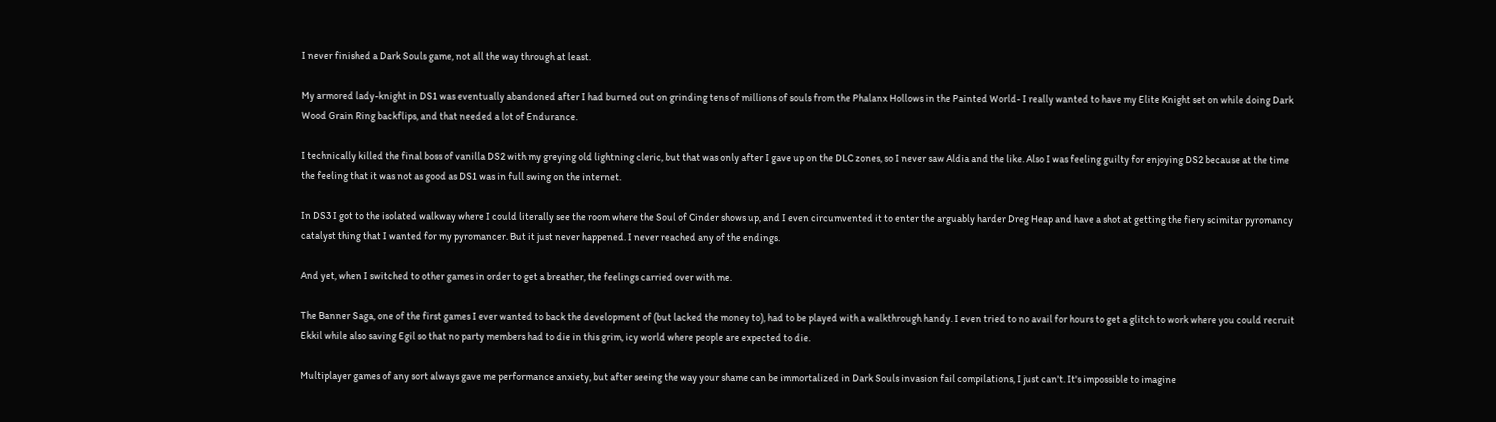I never finished a Dark Souls game, not all the way through at least.

My armored lady-knight in DS1 was eventually abandoned after I had burned out on grinding tens of millions of souls from the Phalanx Hollows in the Painted World- I really wanted to have my Elite Knight set on while doing Dark Wood Grain Ring backflips, and that needed a lot of Endurance.

I technically killed the final boss of vanilla DS2 with my greying old lightning cleric, but that was only after I gave up on the DLC zones, so I never saw Aldia and the like. Also I was feeling guilty for enjoying DS2 because at the time the feeling that it was not as good as DS1 was in full swing on the internet.

In DS3 I got to the isolated walkway where I could literally see the room where the Soul of Cinder shows up, and I even circumvented it to enter the arguably harder Dreg Heap and have a shot at getting the fiery scimitar pyromancy catalyst thing that I wanted for my pyromancer. But it just never happened. I never reached any of the endings.

And yet, when I switched to other games in order to get a breather, the feelings carried over with me.

The Banner Saga, one of the first games I ever wanted to back the development of (but lacked the money to), had to be played with a walkthrough handy. I even tried to no avail for hours to get a glitch to work where you could recruit Ekkil while also saving Egil so that no party members had to die in this grim, icy world where people are expected to die.

Multiplayer games of any sort always gave me performance anxiety, but after seeing the way your shame can be immortalized in Dark Souls invasion fail compilations, I just can't. It's impossible to imagine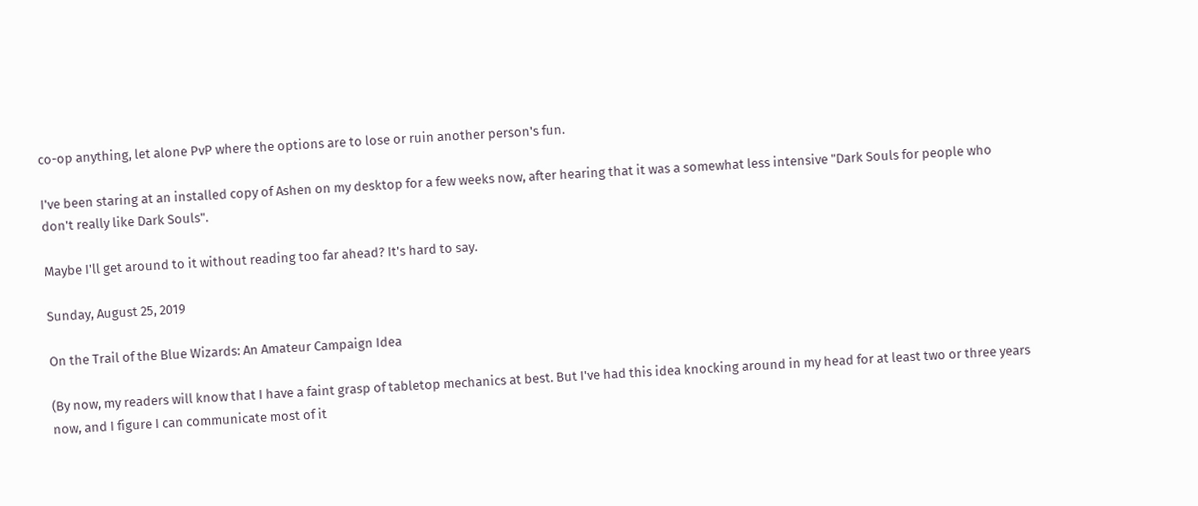co-op anything, let alone PvP where the options are to lose or ruin another person's fun.

I've been staring at an installed copy of Ashen on my desktop for a few weeks now, after hearing that it was a somewhat less intensive "Dark Souls for people who don't really like Dark Souls".

Maybe I'll get around to it without reading too far ahead? It's hard to say.

Sunday, August 25, 2019

On the Trail of the Blue Wizards: An Amateur Campaign Idea

(By now, my readers will know that I have a faint grasp of tabletop mechanics at best. But I've had this idea knocking around in my head for at least two or three years now, and I figure I can communicate most of it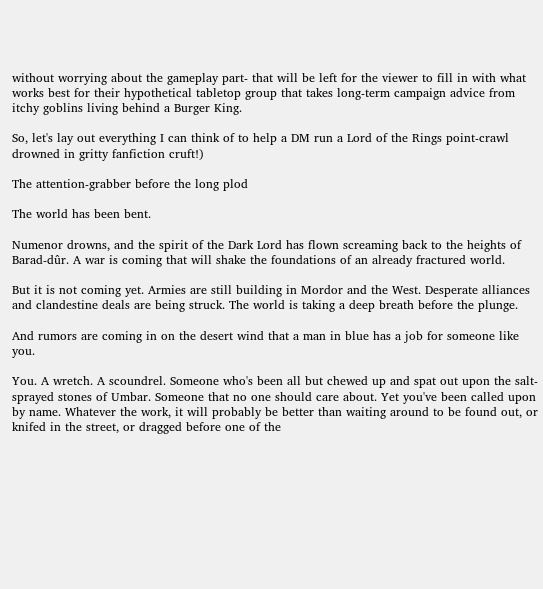without worrying about the gameplay part- that will be left for the viewer to fill in with what works best for their hypothetical tabletop group that takes long-term campaign advice from itchy goblins living behind a Burger King.

So, let's lay out everything I can think of to help a DM run a Lord of the Rings point-crawl drowned in gritty fanfiction cruft!)

The attention-grabber before the long plod

The world has been bent.

Numenor drowns, and the spirit of the Dark Lord has flown screaming back to the heights of Barad-dûr. A war is coming that will shake the foundations of an already fractured world.

But it is not coming yet. Armies are still building in Mordor and the West. Desperate alliances and clandestine deals are being struck. The world is taking a deep breath before the plunge.

And rumors are coming in on the desert wind that a man in blue has a job for someone like you.

You. A wretch. A scoundrel. Someone who's been all but chewed up and spat out upon the salt-sprayed stones of Umbar. Someone that no one should care about. Yet you've been called upon by name. Whatever the work, it will probably be better than waiting around to be found out, or knifed in the street, or dragged before one of the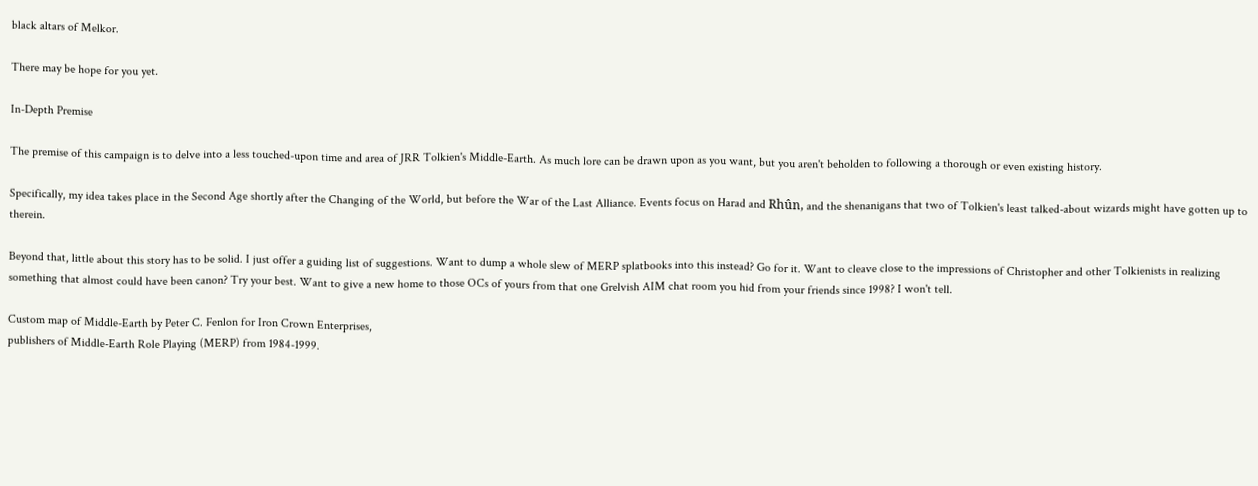black altars of Melkor.

There may be hope for you yet.

In-Depth Premise

The premise of this campaign is to delve into a less touched-upon time and area of JRR Tolkien's Middle-Earth. As much lore can be drawn upon as you want, but you aren't beholden to following a thorough or even existing history.

Specifically, my idea takes place in the Second Age shortly after the Changing of the World, but before the War of the Last Alliance. Events focus on Harad and Rhûn, and the shenanigans that two of Tolkien's least talked-about wizards might have gotten up to therein.

Beyond that, little about this story has to be solid. I just offer a guiding list of suggestions. Want to dump a whole slew of MERP splatbooks into this instead? Go for it. Want to cleave close to the impressions of Christopher and other Tolkienists in realizing something that almost could have been canon? Try your best. Want to give a new home to those OCs of yours from that one Grelvish AIM chat room you hid from your friends since 1998? I won't tell.

Custom map of Middle-Earth by Peter C. Fenlon for Iron Crown Enterprises,
publishers of Middle-Earth Role Playing (MERP) from 1984-1999.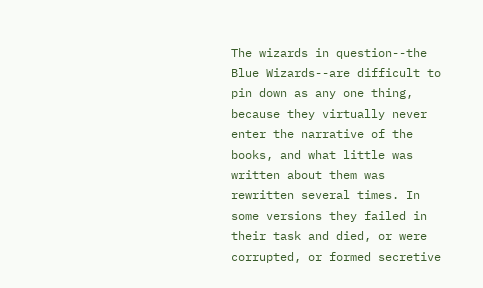The wizards in question--the Blue Wizards--are difficult to pin down as any one thing, because they virtually never enter the narrative of the books, and what little was written about them was rewritten several times. In some versions they failed in their task and died, or were corrupted, or formed secretive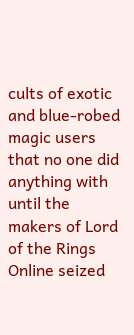cults of exotic and blue-robed magic users that no one did anything with until the makers of Lord of the Rings Online seized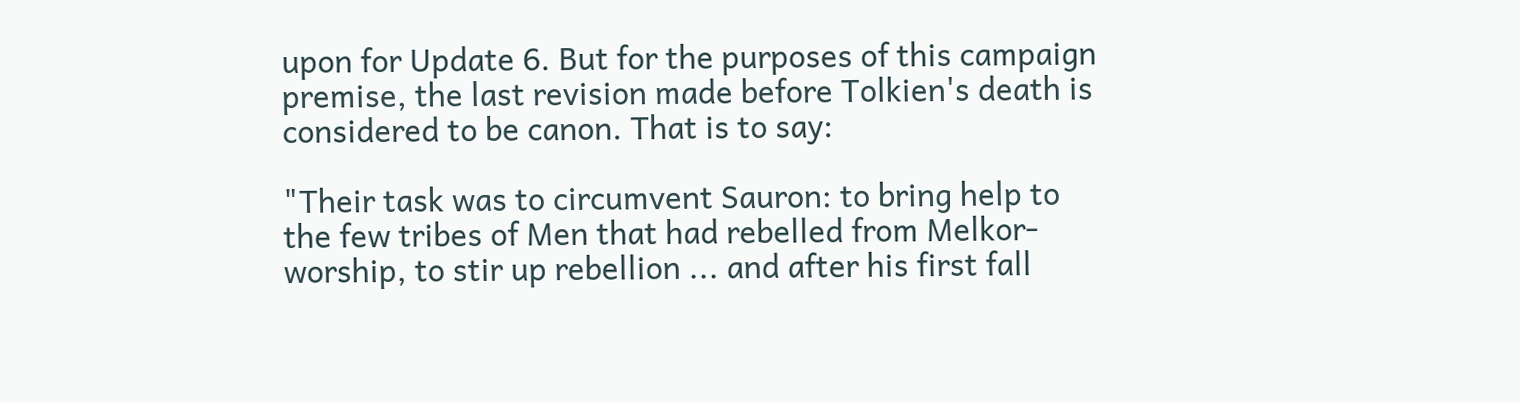upon for Update 6. But for the purposes of this campaign premise, the last revision made before Tolkien's death is considered to be canon. That is to say:

"Their task was to circumvent Sauron: to bring help to the few tribes of Men that had rebelled from Melkor-worship, to stir up rebellion ... and after his first fall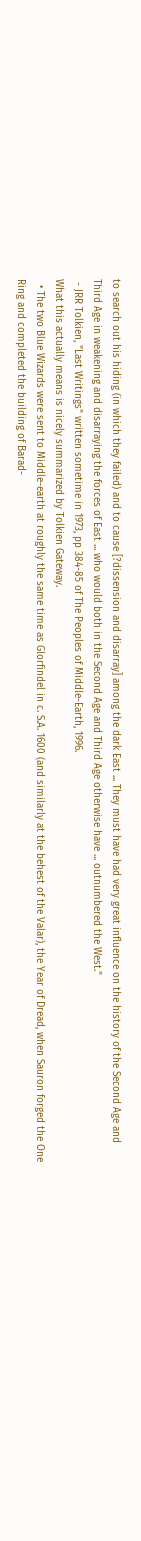to search out his hiding (in which they failed) and to cause [?dissension and disarray] among the dark East ... They must have had very great influence on the history of the Second Age and Third Age in weakening and disarraying the forces of East ... who would both in the Second Age and Third Age otherwise have ... outnumbered the West."
 - JRR Tolkien, "Last Writings" written sometime in 1973, pp 384-85 of The Peoples of Middle-Earth, 1996.
What this actually means is nicely summarized by Tolkien Gateway.
  • The two Blue Wizards were sent to Middle-earth at roughly the same time as Glorfindel in c. S.A. 1600 (and similarly at the behest of the Valar), the Year of Dread, when Sauron forged the One Ring and completed the building of Barad-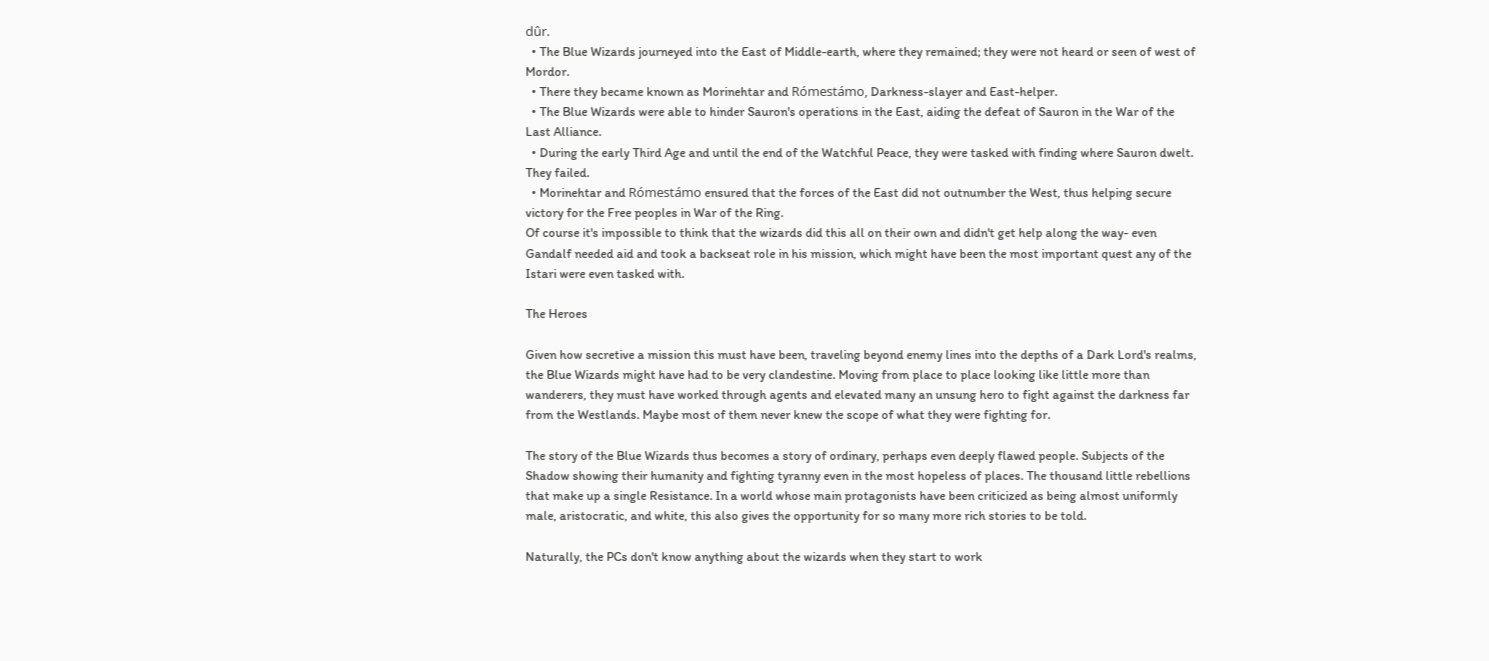dûr.
  • The Blue Wizards journeyed into the East of Middle-earth, where they remained; they were not heard or seen of west of Mordor.
  • There they became known as Morinehtar and Rómestámo, Darkness-slayer and East-helper.
  • The Blue Wizards were able to hinder Sauron's operations in the East, aiding the defeat of Sauron in the War of the Last Alliance.
  • During the early Third Age and until the end of the Watchful Peace, they were tasked with finding where Sauron dwelt. They failed.
  • Morinehtar and Rómestámo ensured that the forces of the East did not outnumber the West, thus helping secure victory for the Free peoples in War of the Ring.
Of course it's impossible to think that the wizards did this all on their own and didn't get help along the way- even Gandalf needed aid and took a backseat role in his mission, which might have been the most important quest any of the Istari were even tasked with.

The Heroes

Given how secretive a mission this must have been, traveling beyond enemy lines into the depths of a Dark Lord's realms, the Blue Wizards might have had to be very clandestine. Moving from place to place looking like little more than wanderers, they must have worked through agents and elevated many an unsung hero to fight against the darkness far from the Westlands. Maybe most of them never knew the scope of what they were fighting for.

The story of the Blue Wizards thus becomes a story of ordinary, perhaps even deeply flawed people. Subjects of the Shadow showing their humanity and fighting tyranny even in the most hopeless of places. The thousand little rebellions that make up a single Resistance. In a world whose main protagonists have been criticized as being almost uniformly male, aristocratic, and white, this also gives the opportunity for so many more rich stories to be told.

Naturally, the PCs don't know anything about the wizards when they start to work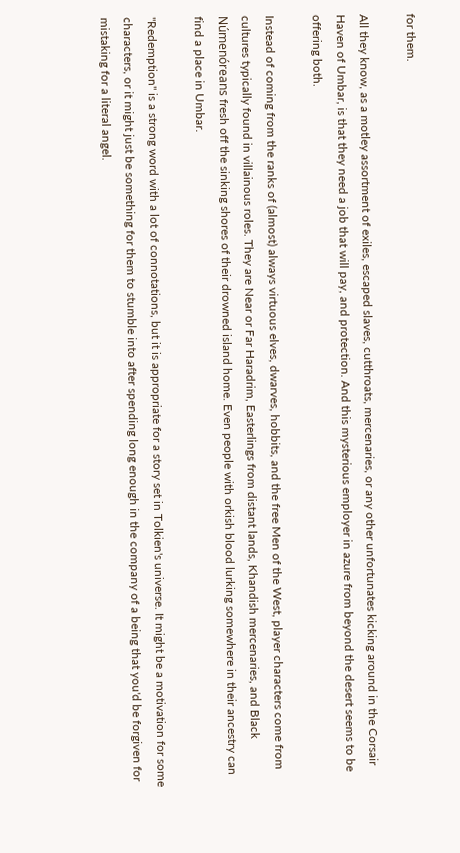for them.

All they know, as a motley assortment of exiles, escaped slaves, cutthroats, mercenaries, or any other unfortunates kicking around in the Corsair Haven of Umbar, is that they need a job that will pay, and protection. And this mysterious employer in azure from beyond the desert seems to be offering both.

Instead of coming from the ranks of (almost) always virtuous elves, dwarves, hobbits, and the free Men of the West, player characters come from cultures typically found in villainous roles. They are Near or Far Haradrim, Easterlings from distant lands, Khandish mercenaries, and Black Númenóreans fresh off the sinking shores of their drowned island home. Even people with orkish blood lurking somewhere in their ancestry can find a place in Umbar.

"Redemption" is a strong word with a lot of connotations, but it is appropriate for a story set in Tolkien's universe. It might be a motivation for some characters, or it might just be something for them to stumble into after spending long enough in the company of a being that you'd be forgiven for mistaking for a literal angel.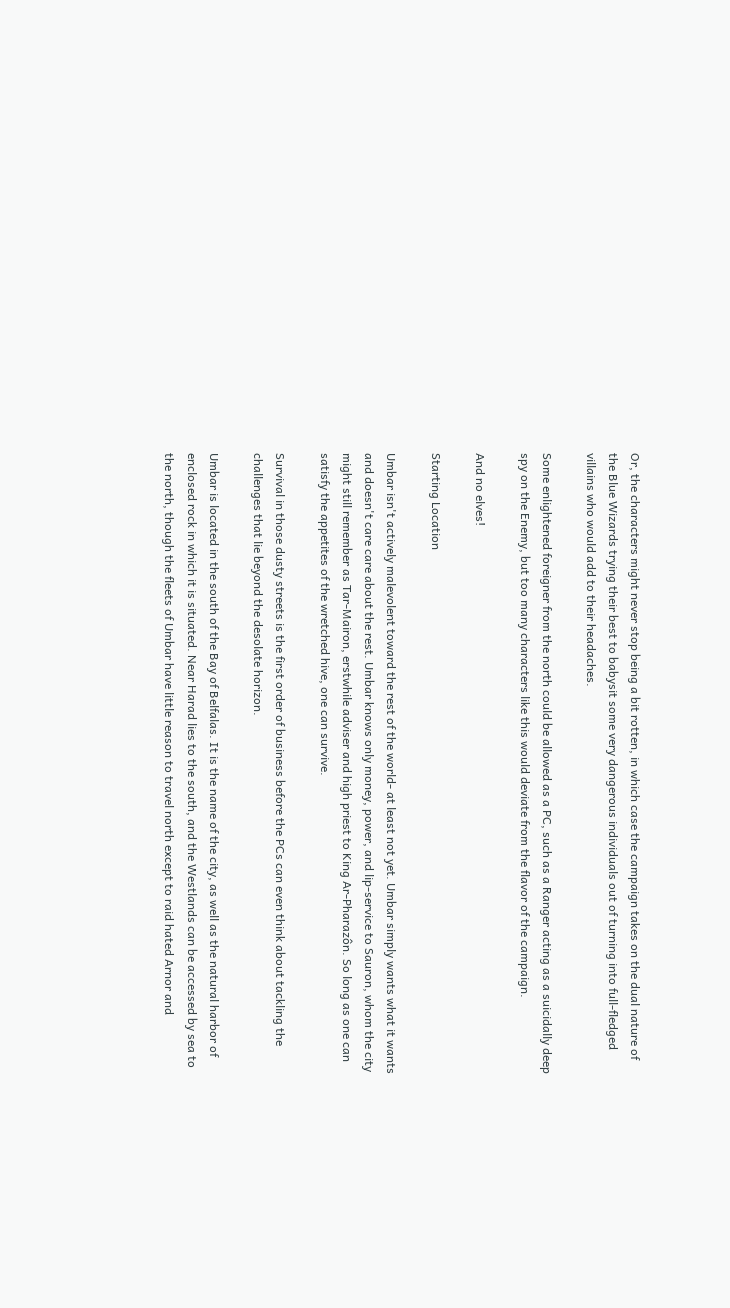Or, the characters might never stop being a bit rotten, in which case the campaign takes on the dual nature of the Blue Wizards trying their best to babysit some very dangerous individuals out of turning into full-fledged villains who would add to their headaches.

Some enlightened foreigner from the north could be allowed as a PC, such as a Ranger acting as a suicidally deep spy on the Enemy, but too many characters like this would deviate from the flavor of the campaign.

And no elves!

Starting Location

Umbar isn't actively malevolent toward the rest of the world- at least not yet. Umbar simply wants what it wants and doesn't care care about the rest. Umbar knows only money, power, and lip-service to Sauron, whom the city might still remember as Tar-Mairon, erstwhile adviser and high priest to King Ar-Pharazôn. So long as one can satisfy the appetites of the wretched hive, one can survive.

Survival in those dusty streets is the first order of business before the PCs can even think about tackling the challenges that lie beyond the desolate horizon.

Umbar is located in the south of the Bay of Belfalas. It is the name of the city, as well as the natural harbor of enclosed rock in which it is situated. Near Harad lies to the south, and the Westlands can be accessed by sea to the north, though the fleets of Umbar have little reason to travel north except to raid hated Arnor and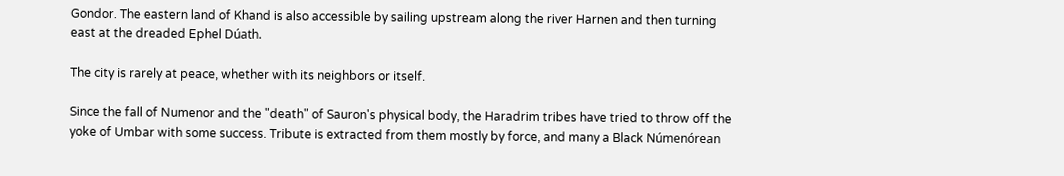Gondor. The eastern land of Khand is also accessible by sailing upstream along the river Harnen and then turning east at the dreaded Ephel Dúath.

The city is rarely at peace, whether with its neighbors or itself.

Since the fall of Numenor and the "death" of Sauron's physical body, the Haradrim tribes have tried to throw off the yoke of Umbar with some success. Tribute is extracted from them mostly by force, and many a Black Númenórean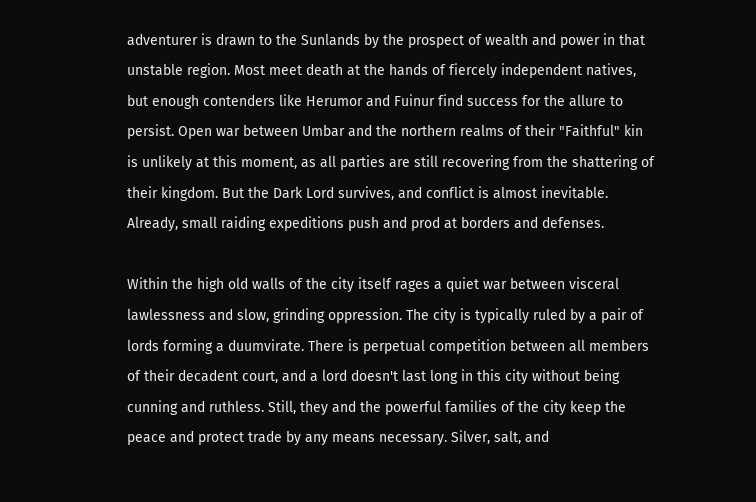adventurer is drawn to the Sunlands by the prospect of wealth and power in that unstable region. Most meet death at the hands of fiercely independent natives, but enough contenders like Herumor and Fuinur find success for the allure to persist. Open war between Umbar and the northern realms of their "Faithful" kin is unlikely at this moment, as all parties are still recovering from the shattering of their kingdom. But the Dark Lord survives, and conflict is almost inevitable. Already, small raiding expeditions push and prod at borders and defenses.

Within the high old walls of the city itself rages a quiet war between visceral lawlessness and slow, grinding oppression. The city is typically ruled by a pair of lords forming a duumvirate. There is perpetual competition between all members of their decadent court, and a lord doesn't last long in this city without being cunning and ruthless. Still, they and the powerful families of the city keep the peace and protect trade by any means necessary. Silver, salt, and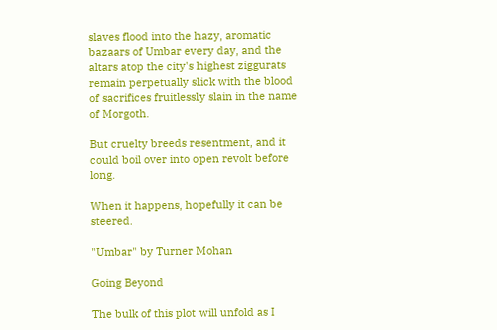slaves flood into the hazy, aromatic bazaars of Umbar every day, and the altars atop the city's highest ziggurats remain perpetually slick with the blood of sacrifices fruitlessly slain in the name of Morgoth.

But cruelty breeds resentment, and it could boil over into open revolt before long.

When it happens, hopefully it can be steered.

"Umbar" by Turner Mohan

Going Beyond

The bulk of this plot will unfold as I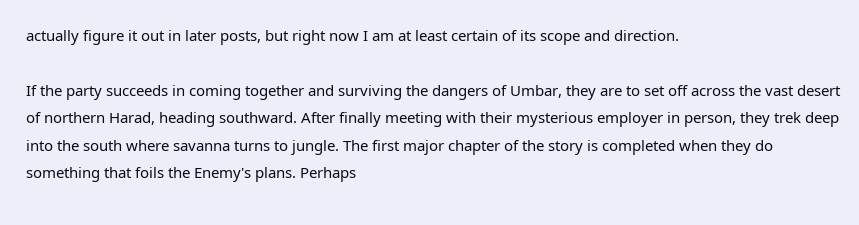actually figure it out in later posts, but right now I am at least certain of its scope and direction.

If the party succeeds in coming together and surviving the dangers of Umbar, they are to set off across the vast desert of northern Harad, heading southward. After finally meeting with their mysterious employer in person, they trek deep into the south where savanna turns to jungle. The first major chapter of the story is completed when they do something that foils the Enemy's plans. Perhaps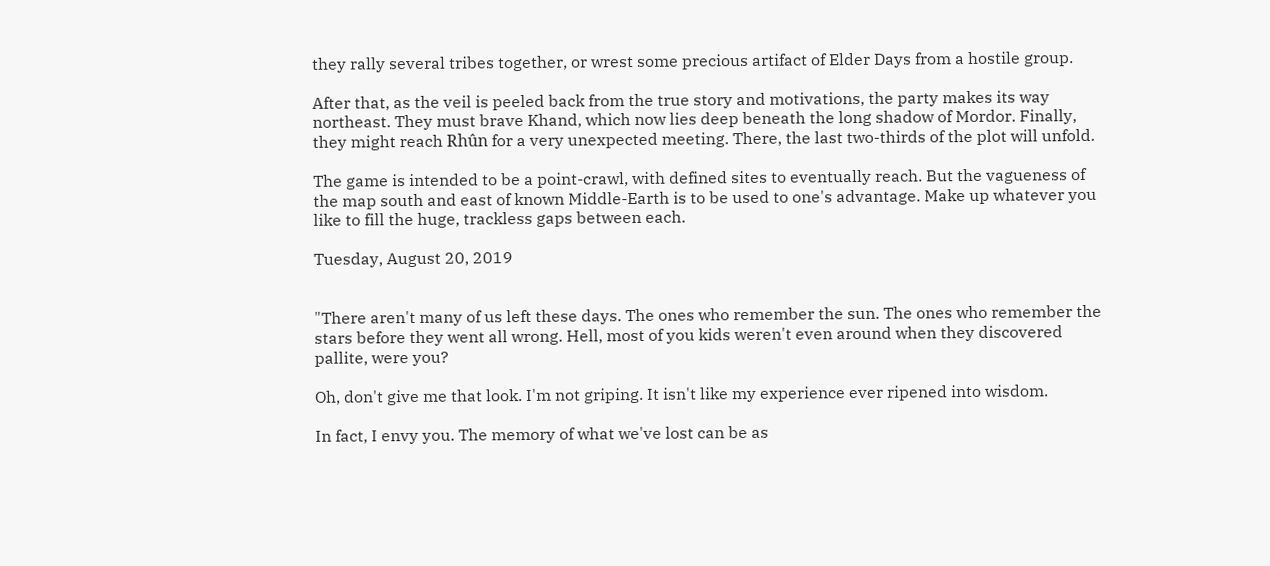they rally several tribes together, or wrest some precious artifact of Elder Days from a hostile group.

After that, as the veil is peeled back from the true story and motivations, the party makes its way northeast. They must brave Khand, which now lies deep beneath the long shadow of Mordor. Finally, they might reach Rhûn for a very unexpected meeting. There, the last two-thirds of the plot will unfold.

The game is intended to be a point-crawl, with defined sites to eventually reach. But the vagueness of the map south and east of known Middle-Earth is to be used to one's advantage. Make up whatever you like to fill the huge, trackless gaps between each.

Tuesday, August 20, 2019


"There aren't many of us left these days. The ones who remember the sun. The ones who remember the stars before they went all wrong. Hell, most of you kids weren't even around when they discovered pallite, were you?

Oh, don't give me that look. I'm not griping. It isn't like my experience ever ripened into wisdom.

In fact, I envy you. The memory of what we've lost can be as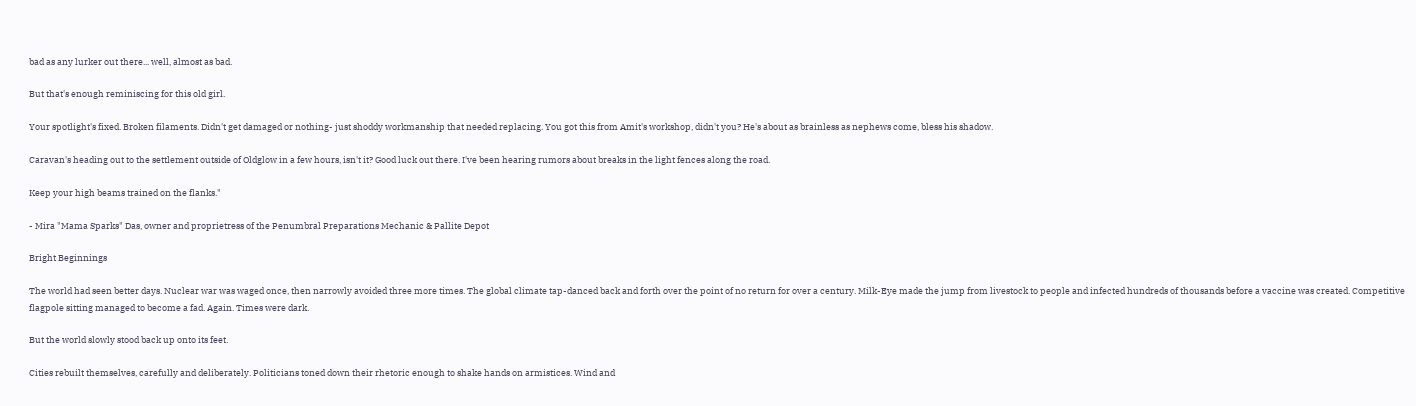bad as any lurker out there... well, almost as bad.

But that's enough reminiscing for this old girl.

Your spotlight's fixed. Broken filaments. Didn't get damaged or nothing- just shoddy workmanship that needed replacing. You got this from Amit's workshop, didn't you? He's about as brainless as nephews come, bless his shadow.

Caravan's heading out to the settlement outside of Oldglow in a few hours, isn't it? Good luck out there. I've been hearing rumors about breaks in the light fences along the road.

Keep your high beams trained on the flanks."

- Mira "Mama Sparks" Das, owner and proprietress of the Penumbral Preparations Mechanic & Pallite Depot

Bright Beginnings

The world had seen better days. Nuclear war was waged once, then narrowly avoided three more times. The global climate tap-danced back and forth over the point of no return for over a century. Milk-Eye made the jump from livestock to people and infected hundreds of thousands before a vaccine was created. Competitive flagpole sitting managed to become a fad. Again. Times were dark.

But the world slowly stood back up onto its feet.

Cities rebuilt themselves, carefully and deliberately. Politicians toned down their rhetoric enough to shake hands on armistices. Wind and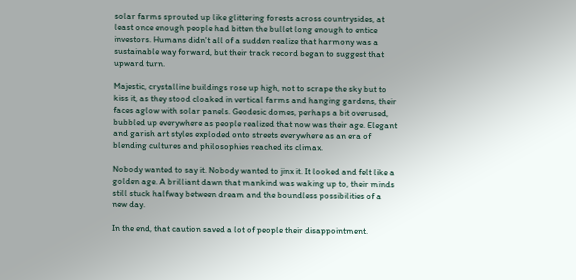solar farms sprouted up like glittering forests across countrysides, at least once enough people had bitten the bullet long enough to entice investors. Humans didn't all of a sudden realize that harmony was a sustainable way forward, but their track record began to suggest that upward turn.

Majestic, crystalline buildings rose up high, not to scrape the sky but to kiss it, as they stood cloaked in vertical farms and hanging gardens, their faces aglow with solar panels. Geodesic domes, perhaps a bit overused, bubbled up everywhere as people realized that now was their age. Elegant and garish art styles exploded onto streets everywhere as an era of blending cultures and philosophies reached its climax.

Nobody wanted to say it. Nobody wanted to jinx it. It looked and felt like a golden age. A brilliant dawn that mankind was waking up to, their minds still stuck halfway between dream and the boundless possibilities of a new day.

In the end, that caution saved a lot of people their disappointment.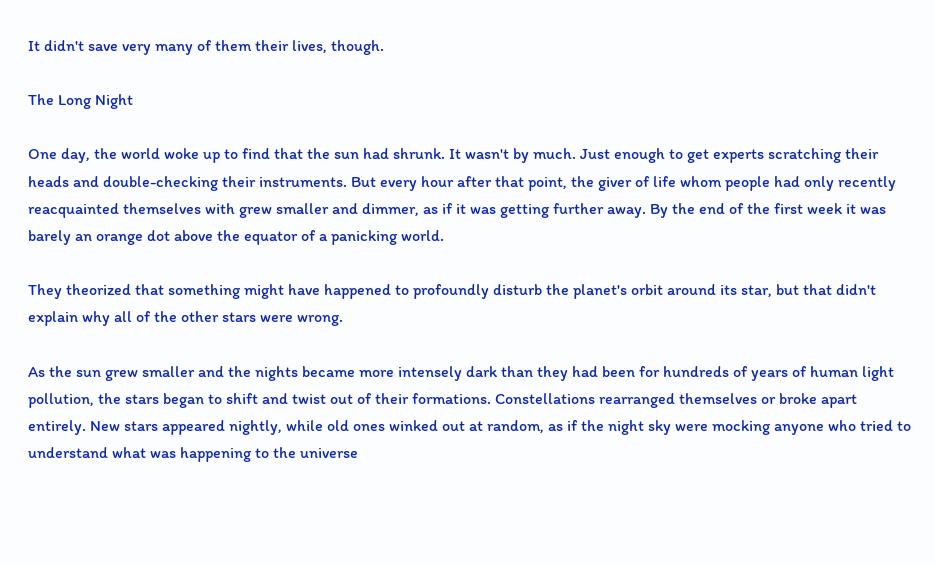It didn't save very many of them their lives, though.

The Long Night

One day, the world woke up to find that the sun had shrunk. It wasn't by much. Just enough to get experts scratching their heads and double-checking their instruments. But every hour after that point, the giver of life whom people had only recently reacquainted themselves with grew smaller and dimmer, as if it was getting further away. By the end of the first week it was barely an orange dot above the equator of a panicking world.

They theorized that something might have happened to profoundly disturb the planet's orbit around its star, but that didn't explain why all of the other stars were wrong.

As the sun grew smaller and the nights became more intensely dark than they had been for hundreds of years of human light pollution, the stars began to shift and twist out of their formations. Constellations rearranged themselves or broke apart entirely. New stars appeared nightly, while old ones winked out at random, as if the night sky were mocking anyone who tried to understand what was happening to the universe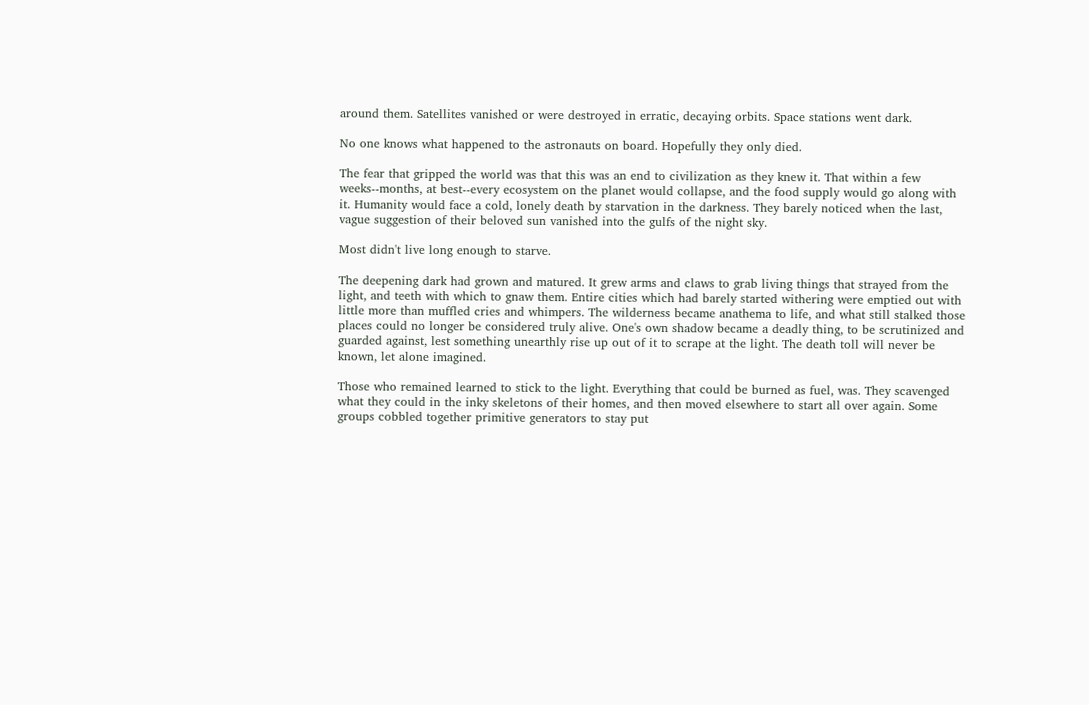around them. Satellites vanished or were destroyed in erratic, decaying orbits. Space stations went dark.

No one knows what happened to the astronauts on board. Hopefully they only died.

The fear that gripped the world was that this was an end to civilization as they knew it. That within a few weeks--months, at best--every ecosystem on the planet would collapse, and the food supply would go along with it. Humanity would face a cold, lonely death by starvation in the darkness. They barely noticed when the last, vague suggestion of their beloved sun vanished into the gulfs of the night sky.

Most didn't live long enough to starve.

The deepening dark had grown and matured. It grew arms and claws to grab living things that strayed from the light, and teeth with which to gnaw them. Entire cities which had barely started withering were emptied out with little more than muffled cries and whimpers. The wilderness became anathema to life, and what still stalked those places could no longer be considered truly alive. One's own shadow became a deadly thing, to be scrutinized and guarded against, lest something unearthly rise up out of it to scrape at the light. The death toll will never be known, let alone imagined.

Those who remained learned to stick to the light. Everything that could be burned as fuel, was. They scavenged what they could in the inky skeletons of their homes, and then moved elsewhere to start all over again. Some groups cobbled together primitive generators to stay put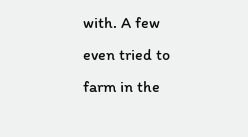with. A few even tried to farm in the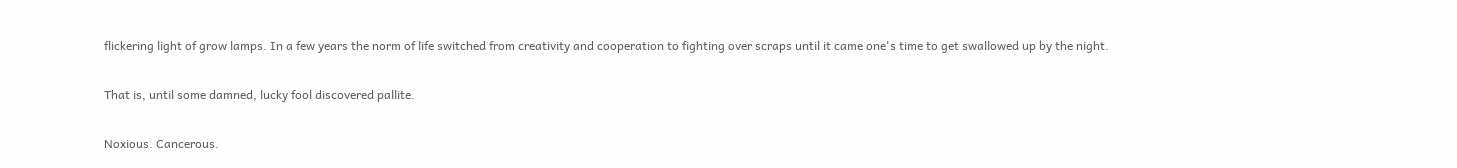flickering light of grow lamps. In a few years the norm of life switched from creativity and cooperation to fighting over scraps until it came one's time to get swallowed up by the night.

That is, until some damned, lucky fool discovered pallite.

Noxious. Cancerous.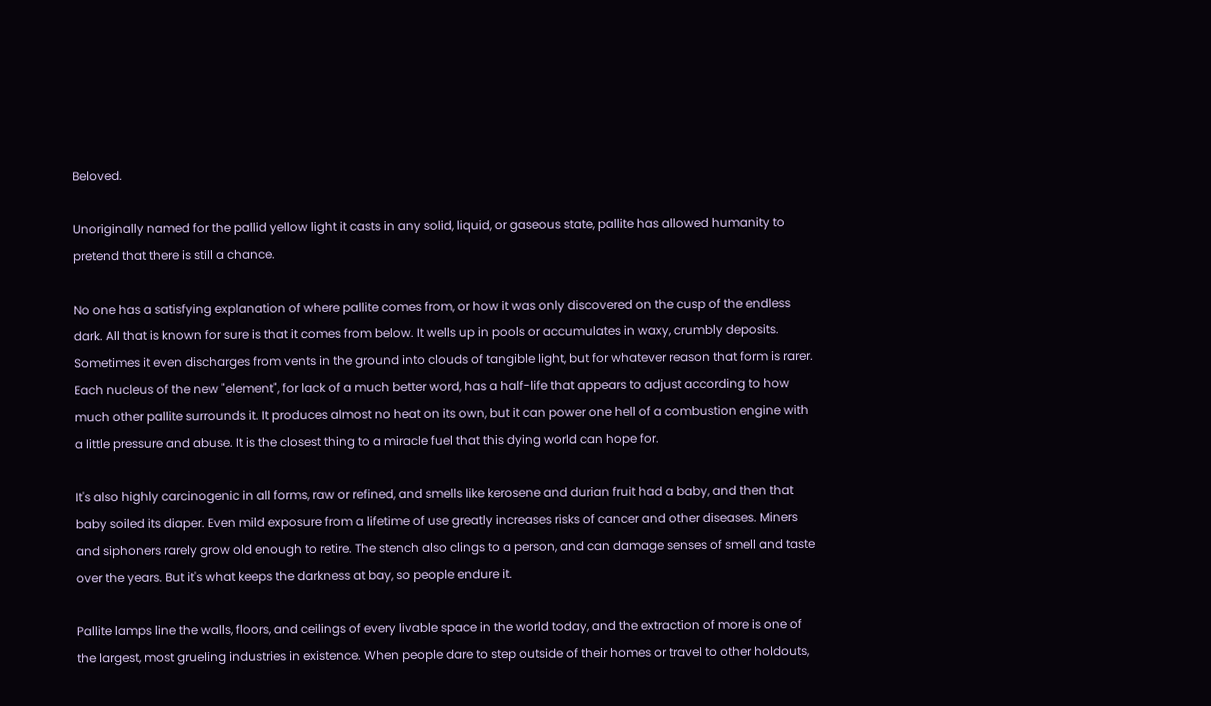Beloved.

Unoriginally named for the pallid yellow light it casts in any solid, liquid, or gaseous state, pallite has allowed humanity to pretend that there is still a chance.

No one has a satisfying explanation of where pallite comes from, or how it was only discovered on the cusp of the endless dark. All that is known for sure is that it comes from below. It wells up in pools or accumulates in waxy, crumbly deposits. Sometimes it even discharges from vents in the ground into clouds of tangible light, but for whatever reason that form is rarer. Each nucleus of the new "element", for lack of a much better word, has a half-life that appears to adjust according to how much other pallite surrounds it. It produces almost no heat on its own, but it can power one hell of a combustion engine with a little pressure and abuse. It is the closest thing to a miracle fuel that this dying world can hope for.

It's also highly carcinogenic in all forms, raw or refined, and smells like kerosene and durian fruit had a baby, and then that baby soiled its diaper. Even mild exposure from a lifetime of use greatly increases risks of cancer and other diseases. Miners and siphoners rarely grow old enough to retire. The stench also clings to a person, and can damage senses of smell and taste over the years. But it's what keeps the darkness at bay, so people endure it.

Pallite lamps line the walls, floors, and ceilings of every livable space in the world today, and the extraction of more is one of the largest, most grueling industries in existence. When people dare to step outside of their homes or travel to other holdouts,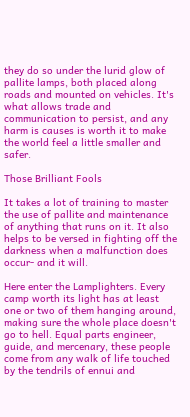they do so under the lurid glow of pallite lamps, both placed along roads and mounted on vehicles. It's what allows trade and communication to persist, and any harm is causes is worth it to make the world feel a little smaller and safer.

Those Brilliant Fools

It takes a lot of training to master the use of pallite and maintenance of anything that runs on it. It also helps to be versed in fighting off the darkness when a malfunction does occur- and it will.

Here enter the Lamplighters. Every camp worth its light has at least one or two of them hanging around, making sure the whole place doesn't go to hell. Equal parts engineer, guide, and mercenary, these people come from any walk of life touched by the tendrils of ennui and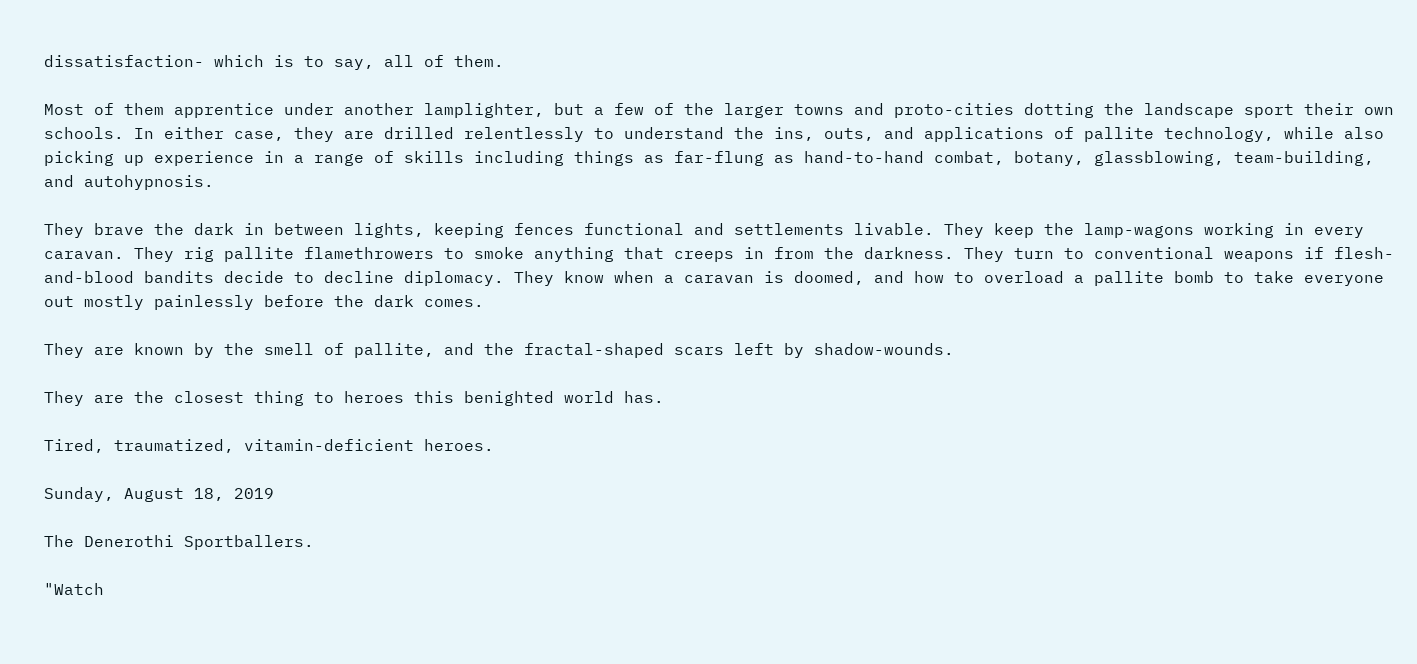dissatisfaction- which is to say, all of them.

Most of them apprentice under another lamplighter, but a few of the larger towns and proto-cities dotting the landscape sport their own schools. In either case, they are drilled relentlessly to understand the ins, outs, and applications of pallite technology, while also picking up experience in a range of skills including things as far-flung as hand-to-hand combat, botany, glassblowing, team-building, and autohypnosis.

They brave the dark in between lights, keeping fences functional and settlements livable. They keep the lamp-wagons working in every caravan. They rig pallite flamethrowers to smoke anything that creeps in from the darkness. They turn to conventional weapons if flesh-and-blood bandits decide to decline diplomacy. They know when a caravan is doomed, and how to overload a pallite bomb to take everyone out mostly painlessly before the dark comes.

They are known by the smell of pallite, and the fractal-shaped scars left by shadow-wounds.

They are the closest thing to heroes this benighted world has.

Tired, traumatized, vitamin-deficient heroes.

Sunday, August 18, 2019

The Denerothi Sportballers.

"Watch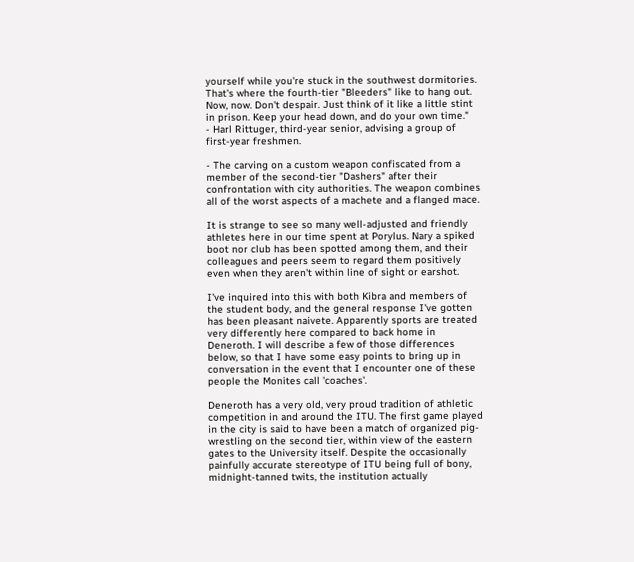yourself while you're stuck in the southwest dormitories. That's where the fourth-tier "Bleeders" like to hang out. Now, now. Don't despair. Just think of it like a little stint in prison. Keep your head down, and do your own time."
- Harl Rittuger, third-year senior, advising a group of first-year freshmen.

- The carving on a custom weapon confiscated from a member of the second-tier "Dashers" after their confrontation with city authorities. The weapon combines all of the worst aspects of a machete and a flanged mace.

It is strange to see so many well-adjusted and friendly athletes here in our time spent at Porylus. Nary a spiked boot nor club has been spotted among them, and their colleagues and peers seem to regard them positively even when they aren't within line of sight or earshot.

I've inquired into this with both Kibra and members of the student body, and the general response I've gotten has been pleasant naivete. Apparently sports are treated very differently here compared to back home in Deneroth. I will describe a few of those differences below, so that I have some easy points to bring up in conversation in the event that I encounter one of these people the Monites call 'coaches'.

Deneroth has a very old, very proud tradition of athletic competition in and around the ITU. The first game played in the city is said to have been a match of organized pig-wrestling on the second tier, within view of the eastern gates to the University itself. Despite the occasionally painfully accurate stereotype of ITU being full of bony, midnight-tanned twits, the institution actually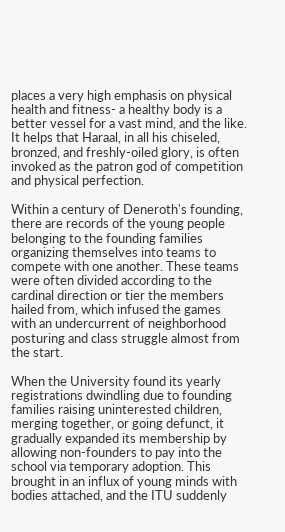places a very high emphasis on physical health and fitness- a healthy body is a better vessel for a vast mind, and the like. It helps that Haraal, in all his chiseled, bronzed, and freshly-oiled glory, is often invoked as the patron god of competition and physical perfection.

Within a century of Deneroth's founding, there are records of the young people belonging to the founding families organizing themselves into teams to compete with one another. These teams were often divided according to the cardinal direction or tier the members hailed from, which infused the games with an undercurrent of neighborhood posturing and class struggle almost from the start.

When the University found its yearly registrations dwindling due to founding families raising uninterested children, merging together, or going defunct, it gradually expanded its membership by allowing non-founders to pay into the school via temporary adoption. This brought in an influx of young minds with bodies attached, and the ITU suddenly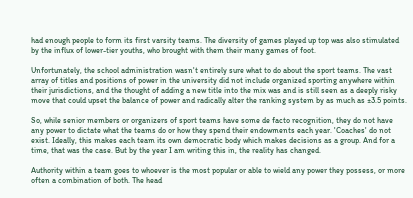had enough people to form its first varsity teams. The diversity of games played up top was also stimulated by the influx of lower-tier youths, who brought with them their many games of foot.

Unfortunately, the school administration wasn't entirely sure what to do about the sport teams. The vast array of titles and positions of power in the university did not include organized sporting anywhere within their jurisdictions, and the thought of adding a new title into the mix was and is still seen as a deeply risky move that could upset the balance of power and radically alter the ranking system by as much as ±3.5 points.

So, while senior members or organizers of sport teams have some de facto recognition, they do not have any power to dictate what the teams do or how they spend their endowments each year. 'Coaches' do not exist. Ideally, this makes each team its own democratic body which makes decisions as a group. And for a time, that was the case. But by the year I am writing this in, the reality has changed.

Authority within a team goes to whoever is the most popular or able to wield any power they possess, or more often a combination of both. The head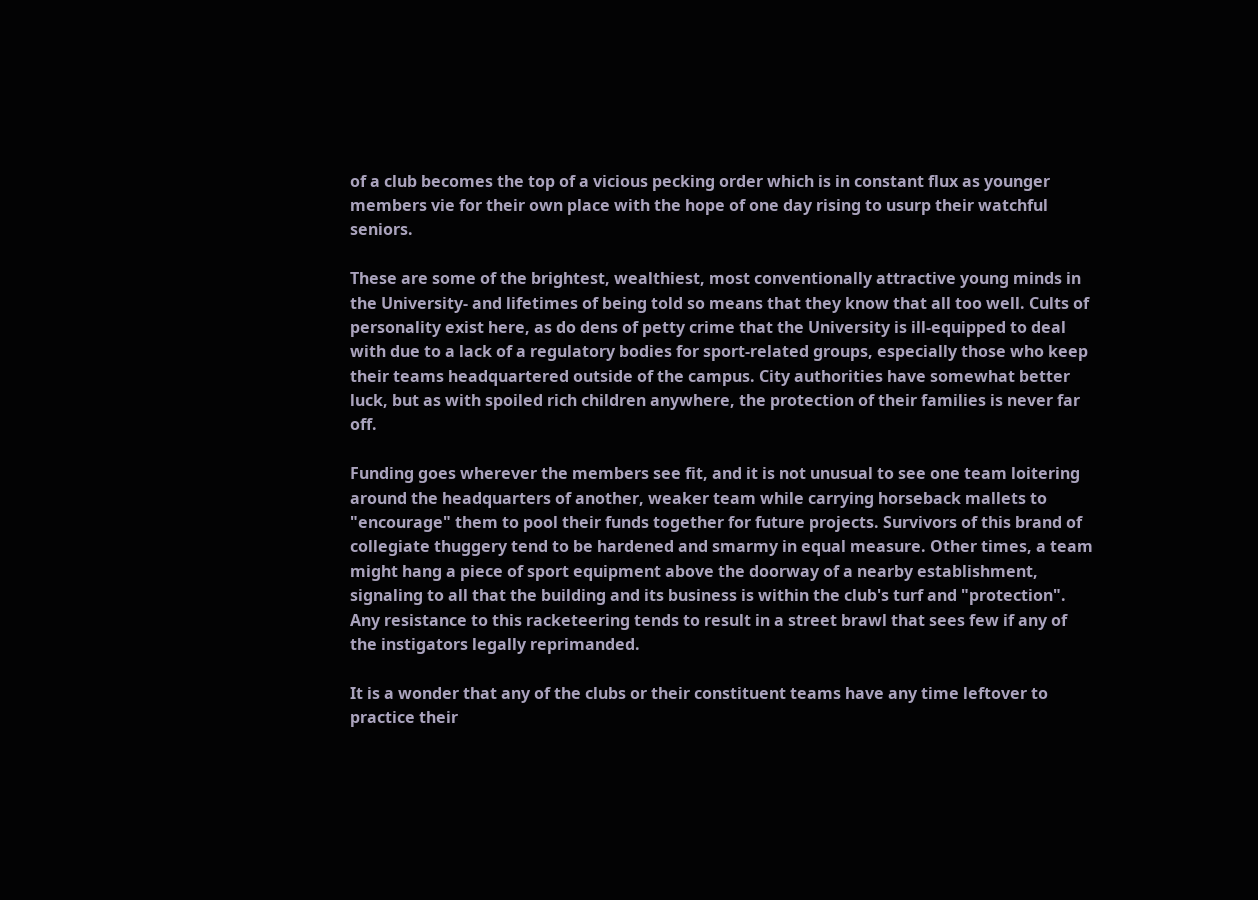of a club becomes the top of a vicious pecking order which is in constant flux as younger members vie for their own place with the hope of one day rising to usurp their watchful seniors.

These are some of the brightest, wealthiest, most conventionally attractive young minds in the University- and lifetimes of being told so means that they know that all too well. Cults of personality exist here, as do dens of petty crime that the University is ill-equipped to deal with due to a lack of a regulatory bodies for sport-related groups, especially those who keep their teams headquartered outside of the campus. City authorities have somewhat better luck, but as with spoiled rich children anywhere, the protection of their families is never far off.

Funding goes wherever the members see fit, and it is not unusual to see one team loitering around the headquarters of another, weaker team while carrying horseback mallets to "encourage" them to pool their funds together for future projects. Survivors of this brand of collegiate thuggery tend to be hardened and smarmy in equal measure. Other times, a team might hang a piece of sport equipment above the doorway of a nearby establishment, signaling to all that the building and its business is within the club's turf and "protection". Any resistance to this racketeering tends to result in a street brawl that sees few if any of the instigators legally reprimanded.

It is a wonder that any of the clubs or their constituent teams have any time leftover to practice their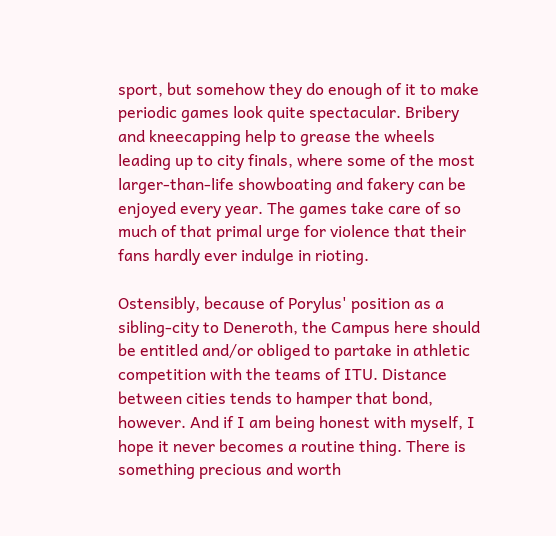sport, but somehow they do enough of it to make periodic games look quite spectacular. Bribery and kneecapping help to grease the wheels leading up to city finals, where some of the most larger-than-life showboating and fakery can be enjoyed every year. The games take care of so much of that primal urge for violence that their fans hardly ever indulge in rioting.

Ostensibly, because of Porylus' position as a sibling-city to Deneroth, the Campus here should be entitled and/or obliged to partake in athletic competition with the teams of ITU. Distance between cities tends to hamper that bond, however. And if I am being honest with myself, I hope it never becomes a routine thing. There is something precious and worth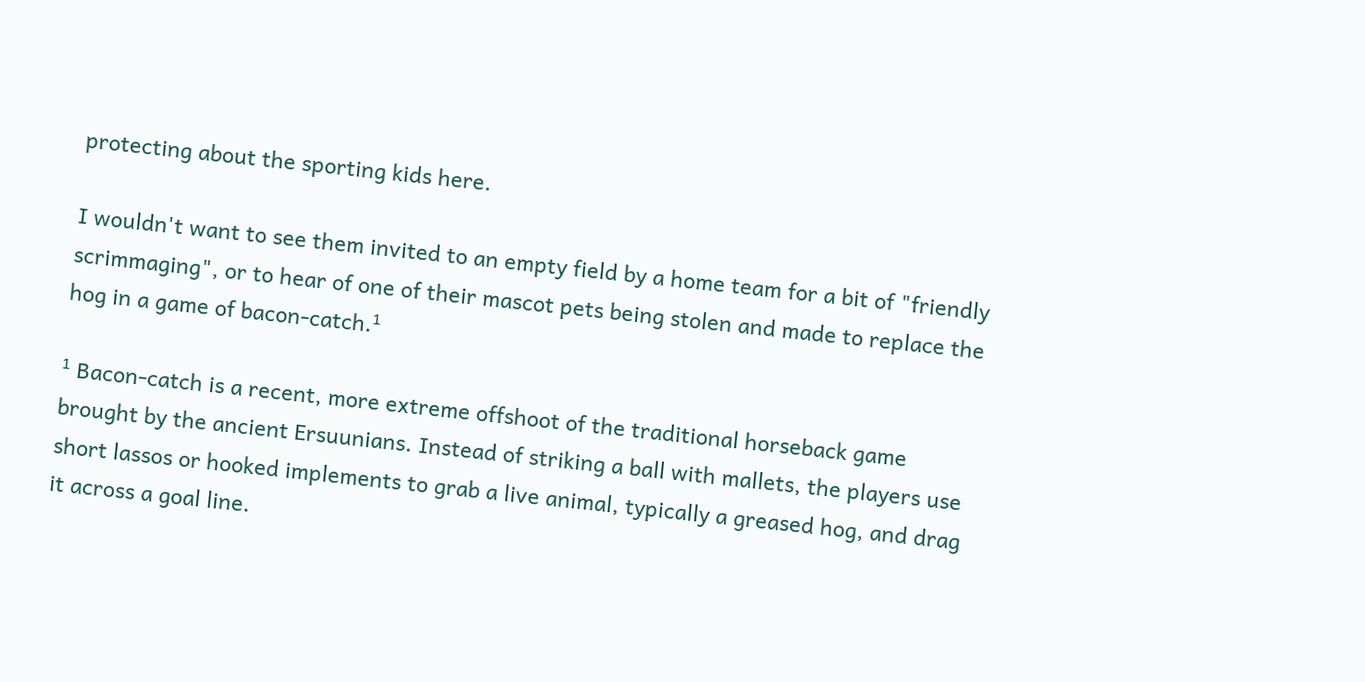protecting about the sporting kids here.

I wouldn't want to see them invited to an empty field by a home team for a bit of "friendly scrimmaging", or to hear of one of their mascot pets being stolen and made to replace the hog in a game of bacon-catch.¹

¹ Bacon-catch is a recent, more extreme offshoot of the traditional horseback game brought by the ancient Ersuunians. Instead of striking a ball with mallets, the players use short lassos or hooked implements to grab a live animal, typically a greased hog, and drag it across a goal line.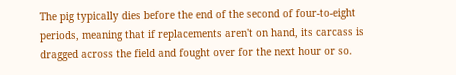The pig typically dies before the end of the second of four-to-eight periods, meaning that if replacements aren't on hand, its carcass is dragged across the field and fought over for the next hour or so.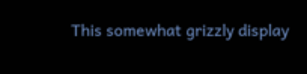This somewhat grizzly display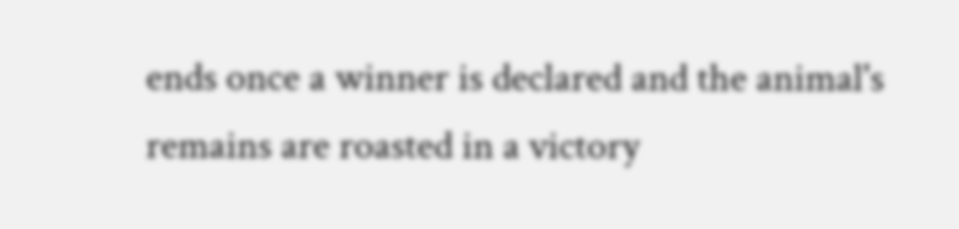ends once a winner is declared and the animal's remains are roasted in a victory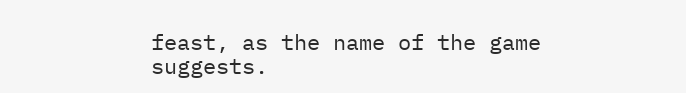feast, as the name of the game suggests.